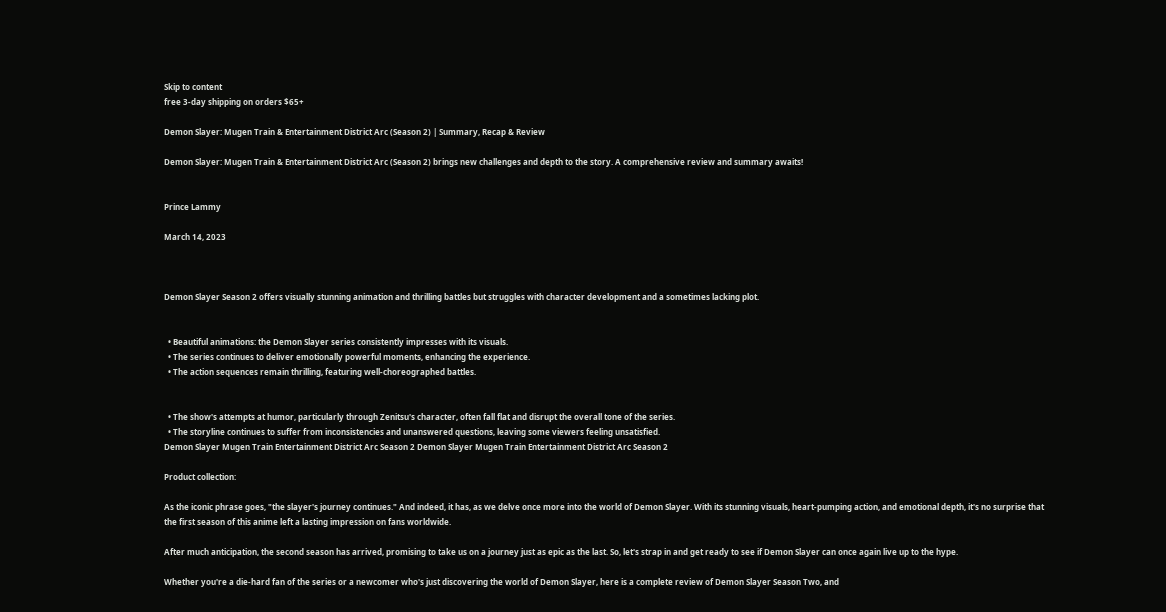Skip to content
free 3-day shipping on orders $65+

Demon Slayer: Mugen Train & Entertainment District Arc (Season 2) | Summary, Recap & Review

Demon Slayer: Mugen Train & Entertainment District Arc (Season 2) brings new challenges and depth to the story. A comprehensive review and summary awaits!


Prince Lammy

March 14, 2023



Demon Slayer Season 2 offers visually stunning animation and thrilling battles but struggles with character development and a sometimes lacking plot.


  • Beautiful animations: the Demon Slayer series consistently impresses with its visuals.
  • The series continues to deliver emotionally powerful moments, enhancing the experience.
  • The action sequences remain thrilling, featuring well-choreographed battles.


  • The show's attempts at humor, particularly through Zenitsu's character, often fall flat and disrupt the overall tone of the series.
  • The storyline continues to suffer from inconsistencies and unanswered questions, leaving some viewers feeling unsatisfied.
Demon Slayer Mugen Train Entertainment District Arc Season 2 Demon Slayer Mugen Train Entertainment District Arc Season 2

Product collection:

As the iconic phrase goes, "the slayer's journey continues." And indeed, it has, as we delve once more into the world of Demon Slayer. With its stunning visuals, heart-pumping action, and emotional depth, it's no surprise that the first season of this anime left a lasting impression on fans worldwide.

After much anticipation, the second season has arrived, promising to take us on a journey just as epic as the last. So, let's strap in and get ready to see if Demon Slayer can once again live up to the hype.

Whether you're a die-hard fan of the series or a newcomer who's just discovering the world of Demon Slayer, here is a complete review of Demon Slayer Season Two, and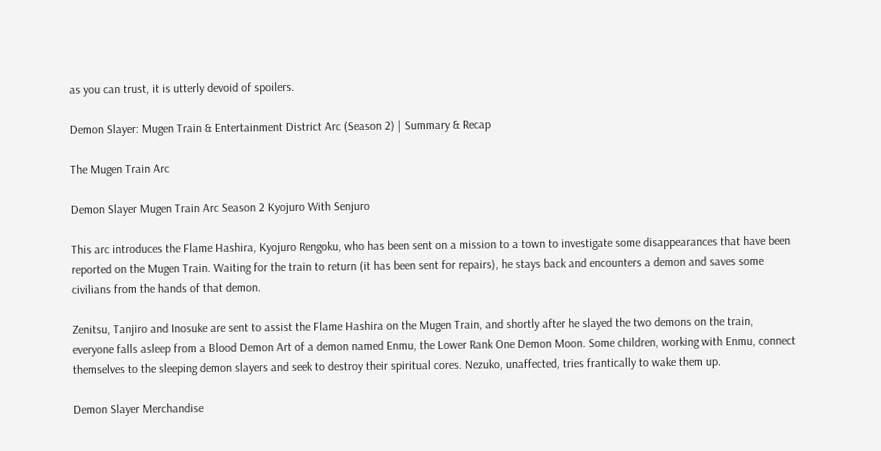as you can trust, it is utterly devoid of spoilers.

Demon Slayer: Mugen Train & Entertainment District Arc (Season 2) | Summary & Recap

The Mugen Train Arc

Demon Slayer Mugen Train Arc Season 2 Kyojuro With Senjuro

This arc introduces the Flame Hashira, Kyojuro Rengoku, who has been sent on a mission to a town to investigate some disappearances that have been reported on the Mugen Train. Waiting for the train to return (it has been sent for repairs), he stays back and encounters a demon and saves some civilians from the hands of that demon.

Zenitsu, Tanjiro and Inosuke are sent to assist the Flame Hashira on the Mugen Train, and shortly after he slayed the two demons on the train, everyone falls asleep from a Blood Demon Art of a demon named Enmu, the Lower Rank One Demon Moon. Some children, working with Enmu, connect themselves to the sleeping demon slayers and seek to destroy their spiritual cores. Nezuko, unaffected, tries frantically to wake them up.

Demon Slayer Merchandise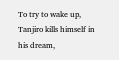To try to wake up, Tanjiro kills himself in his dream,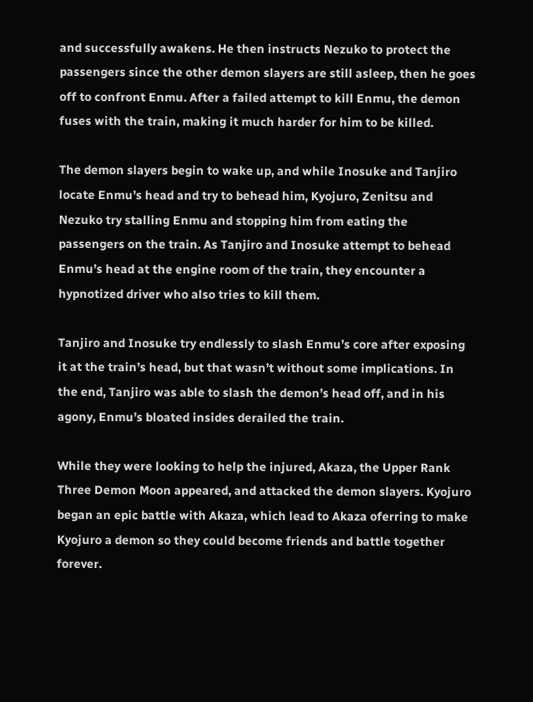and successfully awakens. He then instructs Nezuko to protect the passengers since the other demon slayers are still asleep, then he goes off to confront Enmu. After a failed attempt to kill Enmu, the demon fuses with the train, making it much harder for him to be killed.

The demon slayers begin to wake up, and while Inosuke and Tanjiro locate Enmu’s head and try to behead him, Kyojuro, Zenitsu and Nezuko try stalling Enmu and stopping him from eating the passengers on the train. As Tanjiro and Inosuke attempt to behead Enmu’s head at the engine room of the train, they encounter a hypnotized driver who also tries to kill them.

Tanjiro and Inosuke try endlessly to slash Enmu’s core after exposing it at the train’s head, but that wasn’t without some implications. In the end, Tanjiro was able to slash the demon’s head off, and in his agony, Enmu’s bloated insides derailed the train.

While they were looking to help the injured, Akaza, the Upper Rank Three Demon Moon appeared, and attacked the demon slayers. Kyojuro began an epic battle with Akaza, which lead to Akaza oferring to make Kyojuro a demon so they could become friends and battle together forever.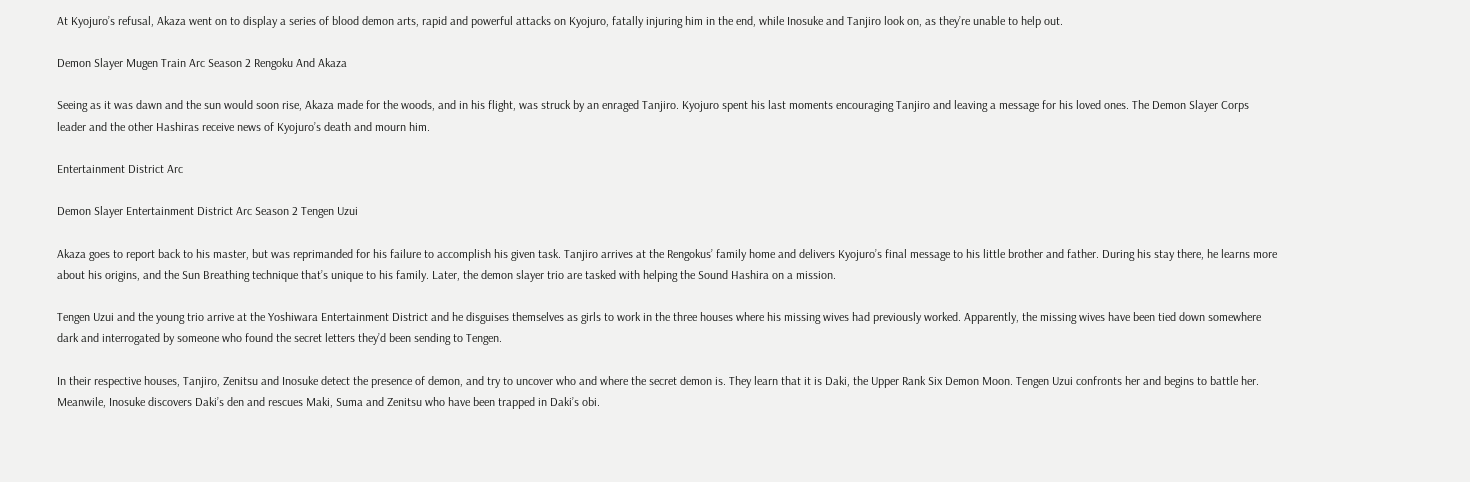At Kyojuro’s refusal, Akaza went on to display a series of blood demon arts, rapid and powerful attacks on Kyojuro, fatally injuring him in the end, while Inosuke and Tanjiro look on, as they’re unable to help out.

Demon Slayer Mugen Train Arc Season 2 Rengoku And Akaza

Seeing as it was dawn and the sun would soon rise, Akaza made for the woods, and in his flight, was struck by an enraged Tanjiro. Kyojuro spent his last moments encouraging Tanjiro and leaving a message for his loved ones. The Demon Slayer Corps leader and the other Hashiras receive news of Kyojuro’s death and mourn him.

Entertainment District Arc

Demon Slayer Entertainment District Arc Season 2 Tengen Uzui

Akaza goes to report back to his master, but was reprimanded for his failure to accomplish his given task. Tanjiro arrives at the Rengokus’ family home and delivers Kyojuro’s final message to his little brother and father. During his stay there, he learns more about his origins, and the Sun Breathing technique that’s unique to his family. Later, the demon slayer trio are tasked with helping the Sound Hashira on a mission.

Tengen Uzui and the young trio arrive at the Yoshiwara Entertainment District and he disguises themselves as girls to work in the three houses where his missing wives had previously worked. Apparently, the missing wives have been tied down somewhere dark and interrogated by someone who found the secret letters they’d been sending to Tengen.

In their respective houses, Tanjiro, Zenitsu and Inosuke detect the presence of demon, and try to uncover who and where the secret demon is. They learn that it is Daki, the Upper Rank Six Demon Moon. Tengen Uzui confronts her and begins to battle her. Meanwile, Inosuke discovers Daki’s den and rescues Maki, Suma and Zenitsu who have been trapped in Daki’s obi.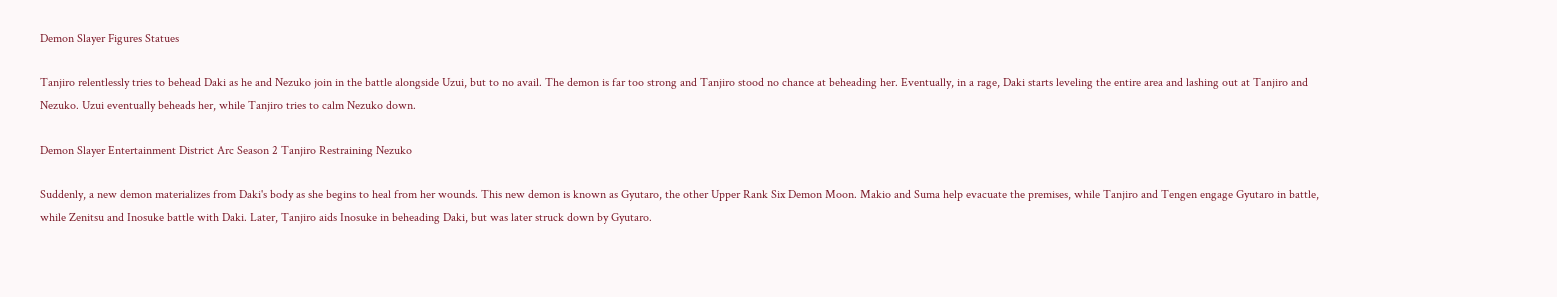Demon Slayer Figures Statues

Tanjiro relentlessly tries to behead Daki as he and Nezuko join in the battle alongside Uzui, but to no avail. The demon is far too strong and Tanjiro stood no chance at beheading her. Eventually, in a rage, Daki starts leveling the entire area and lashing out at Tanjiro and Nezuko. Uzui eventually beheads her, while Tanjiro tries to calm Nezuko down.

Demon Slayer Entertainment District Arc Season 2 Tanjiro Restraining Nezuko

Suddenly, a new demon materializes from Daki's body as she begins to heal from her wounds. This new demon is known as Gyutaro, the other Upper Rank Six Demon Moon. Makio and Suma help evacuate the premises, while Tanjiro and Tengen engage Gyutaro in battle, while Zenitsu and Inosuke battle with Daki. Later, Tanjiro aids Inosuke in beheading Daki, but was later struck down by Gyutaro.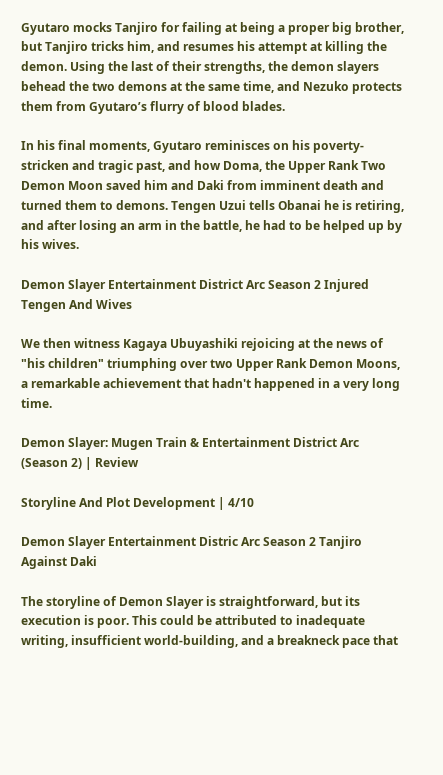Gyutaro mocks Tanjiro for failing at being a proper big brother, but Tanjiro tricks him, and resumes his attempt at killing the demon. Using the last of their strengths, the demon slayers behead the two demons at the same time, and Nezuko protects them from Gyutaro’s flurry of blood blades.

In his final moments, Gyutaro reminisces on his poverty-stricken and tragic past, and how Doma, the Upper Rank Two Demon Moon saved him and Daki from imminent death and turned them to demons. Tengen Uzui tells Obanai he is retiring, and after losing an arm in the battle, he had to be helped up by his wives.

Demon Slayer Entertainment District Arc Season 2 Injured Tengen And Wives

We then witness Kagaya Ubuyashiki rejoicing at the news of "his children" triumphing over two Upper Rank Demon Moons, a remarkable achievement that hadn't happened in a very long time.

Demon Slayer: Mugen Train & Entertainment District Arc (Season 2) | Review

Storyline And Plot Development | 4/10

Demon Slayer Entertainment Distric Arc Season 2 Tanjiro Against Daki

The storyline of Demon Slayer is straightforward, but its execution is poor. This could be attributed to inadequate writing, insufficient world-building, and a breakneck pace that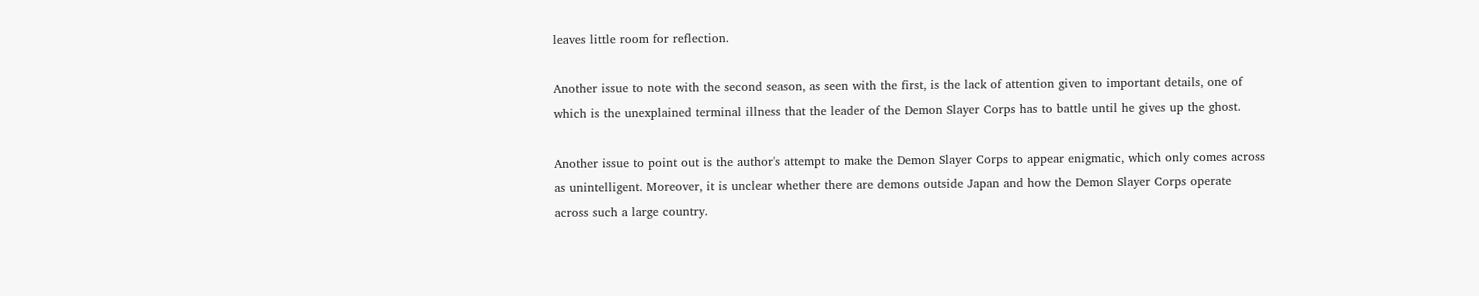leaves little room for reflection.

Another issue to note with the second season, as seen with the first, is the lack of attention given to important details, one of which is the unexplained terminal illness that the leader of the Demon Slayer Corps has to battle until he gives up the ghost.

Another issue to point out is the author's attempt to make the Demon Slayer Corps to appear enigmatic, which only comes across as unintelligent. Moreover, it is unclear whether there are demons outside Japan and how the Demon Slayer Corps operate across such a large country.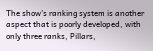The show's ranking system is another aspect that is poorly developed, with only three ranks, Pillars,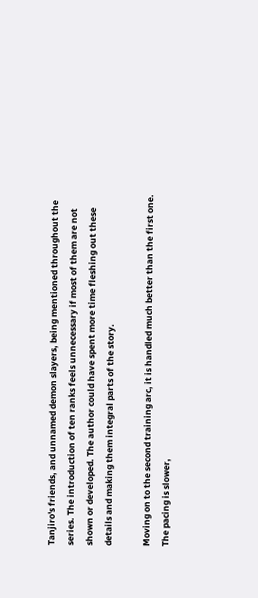Tanjiro's friends, and unnamed demon slayers, being mentioned throughout the series. The introduction of ten ranks feels unnecessary if most of them are not shown or developed. The author could have spent more time fleshing out these details and making them integral parts of the story.

Moving on to the second training arc, it is handled much better than the first one. The pacing is slower,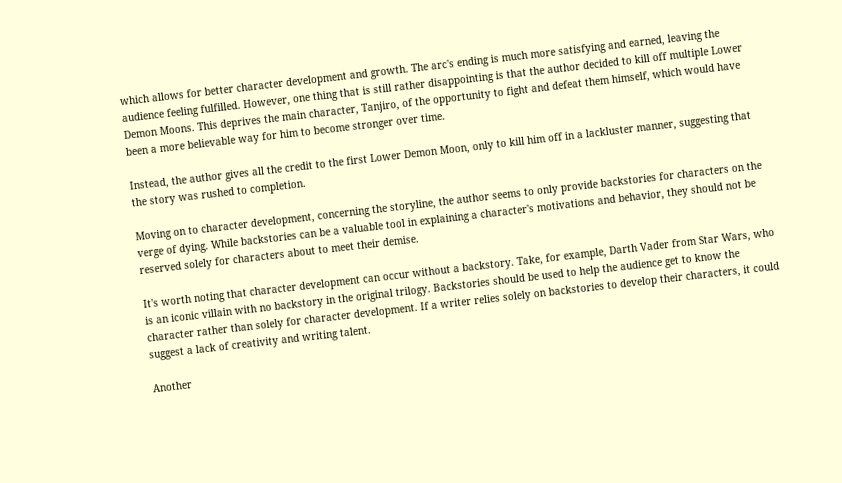which allows for better character development and growth. The arc's ending is much more satisfying and earned, leaving the audience feeling fulfilled. However, one thing that is still rather disappointing is that the author decided to kill off multiple Lower Demon Moons. This deprives the main character, Tanjiro, of the opportunity to fight and defeat them himself, which would have been a more believable way for him to become stronger over time.

Instead, the author gives all the credit to the first Lower Demon Moon, only to kill him off in a lackluster manner, suggesting that the story was rushed to completion.

Moving on to character development, concerning the storyline, the author seems to only provide backstories for characters on the verge of dying. While backstories can be a valuable tool in explaining a character's motivations and behavior, they should not be reserved solely for characters about to meet their demise.

It's worth noting that character development can occur without a backstory. Take, for example, Darth Vader from Star Wars, who is an iconic villain with no backstory in the original trilogy. Backstories should be used to help the audience get to know the character rather than solely for character development. If a writer relies solely on backstories to develop their characters, it could suggest a lack of creativity and writing talent.

Another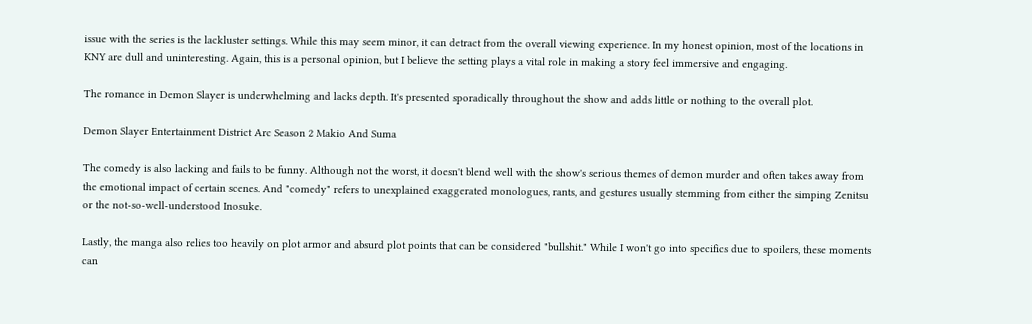issue with the series is the lackluster settings. While this may seem minor, it can detract from the overall viewing experience. In my honest opinion, most of the locations in KNY are dull and uninteresting. Again, this is a personal opinion, but I believe the setting plays a vital role in making a story feel immersive and engaging.

The romance in Demon Slayer is underwhelming and lacks depth. It's presented sporadically throughout the show and adds little or nothing to the overall plot.

Demon Slayer Entertainment District Arc Season 2 Makio And Suma

The comedy is also lacking and fails to be funny. Although not the worst, it doesn't blend well with the show's serious themes of demon murder and often takes away from the emotional impact of certain scenes. And "comedy" refers to unexplained exaggerated monologues, rants, and gestures usually stemming from either the simping Zenitsu or the not-so-well-understood Inosuke.

Lastly, the manga also relies too heavily on plot armor and absurd plot points that can be considered "bullshit." While I won't go into specifics due to spoilers, these moments can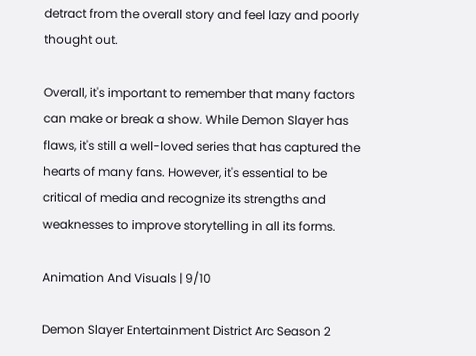detract from the overall story and feel lazy and poorly thought out.

Overall, it's important to remember that many factors can make or break a show. While Demon Slayer has flaws, it's still a well-loved series that has captured the hearts of many fans. However, it's essential to be critical of media and recognize its strengths and weaknesses to improve storytelling in all its forms.

Animation And Visuals | 9/10

Demon Slayer Entertainment District Arc Season 2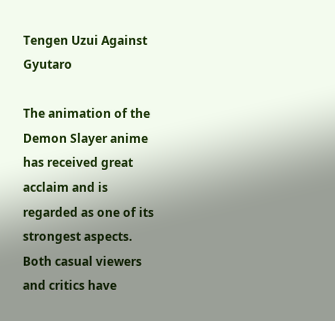Tengen Uzui Against Gyutaro

The animation of the Demon Slayer anime has received great acclaim and is regarded as one of its strongest aspects. Both casual viewers and critics have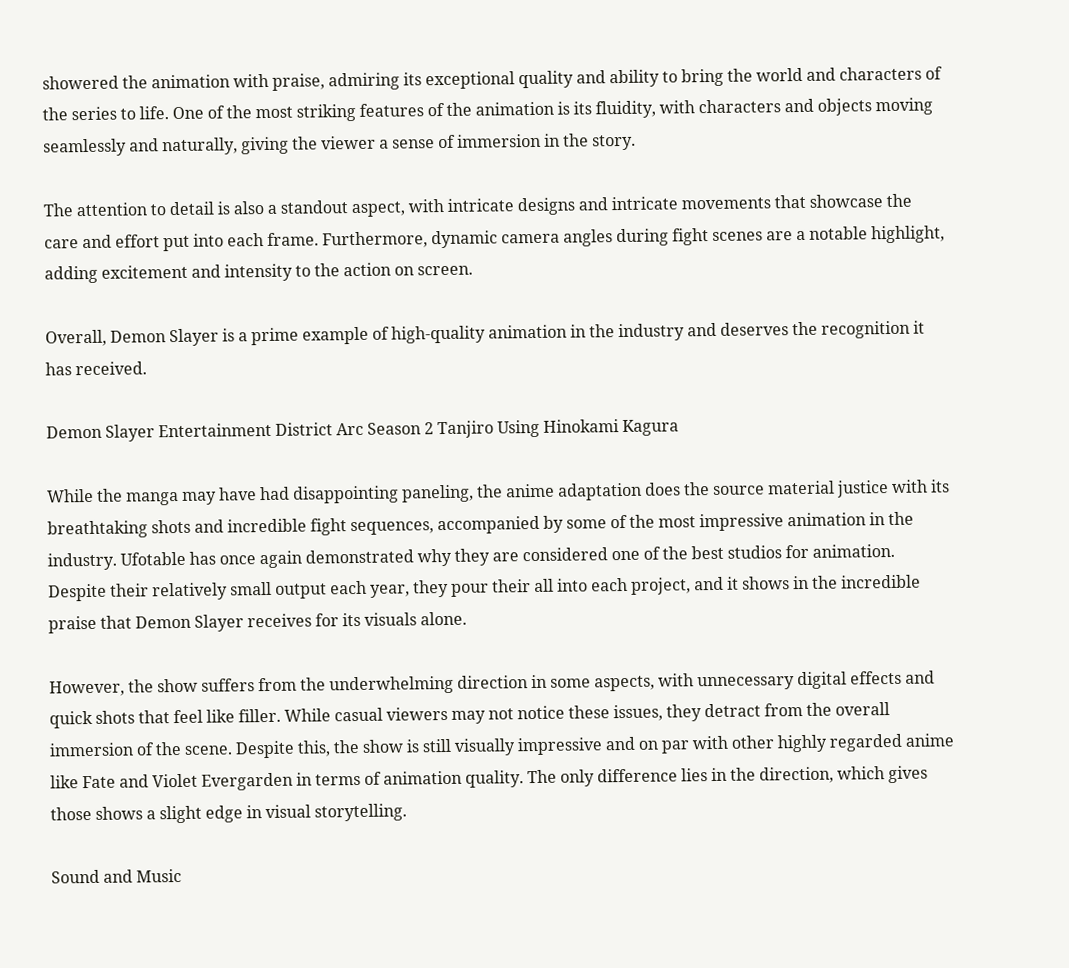showered the animation with praise, admiring its exceptional quality and ability to bring the world and characters of the series to life. One of the most striking features of the animation is its fluidity, with characters and objects moving seamlessly and naturally, giving the viewer a sense of immersion in the story.

The attention to detail is also a standout aspect, with intricate designs and intricate movements that showcase the care and effort put into each frame. Furthermore, dynamic camera angles during fight scenes are a notable highlight, adding excitement and intensity to the action on screen.

Overall, Demon Slayer is a prime example of high-quality animation in the industry and deserves the recognition it has received.

Demon Slayer Entertainment District Arc Season 2 Tanjiro Using Hinokami Kagura

While the manga may have had disappointing paneling, the anime adaptation does the source material justice with its breathtaking shots and incredible fight sequences, accompanied by some of the most impressive animation in the industry. Ufotable has once again demonstrated why they are considered one of the best studios for animation. Despite their relatively small output each year, they pour their all into each project, and it shows in the incredible praise that Demon Slayer receives for its visuals alone.

However, the show suffers from the underwhelming direction in some aspects, with unnecessary digital effects and quick shots that feel like filler. While casual viewers may not notice these issues, they detract from the overall immersion of the scene. Despite this, the show is still visually impressive and on par with other highly regarded anime like Fate and Violet Evergarden in terms of animation quality. The only difference lies in the direction, which gives those shows a slight edge in visual storytelling.

Sound and Music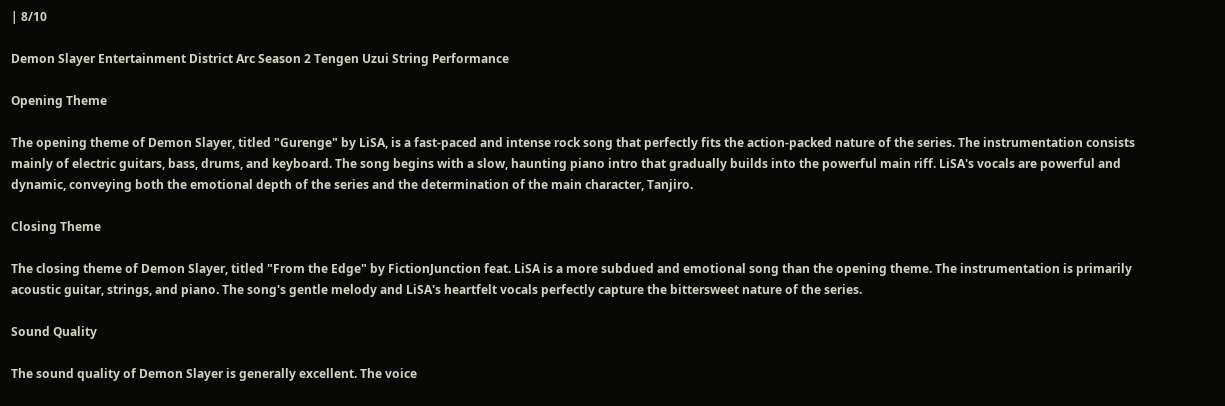| 8/10

Demon Slayer Entertainment District Arc Season 2 Tengen Uzui String Performance

Opening Theme

The opening theme of Demon Slayer, titled "Gurenge" by LiSA, is a fast-paced and intense rock song that perfectly fits the action-packed nature of the series. The instrumentation consists mainly of electric guitars, bass, drums, and keyboard. The song begins with a slow, haunting piano intro that gradually builds into the powerful main riff. LiSA's vocals are powerful and dynamic, conveying both the emotional depth of the series and the determination of the main character, Tanjiro.

Closing Theme

The closing theme of Demon Slayer, titled "From the Edge" by FictionJunction feat. LiSA is a more subdued and emotional song than the opening theme. The instrumentation is primarily acoustic guitar, strings, and piano. The song's gentle melody and LiSA's heartfelt vocals perfectly capture the bittersweet nature of the series.

Sound Quality

The sound quality of Demon Slayer is generally excellent. The voice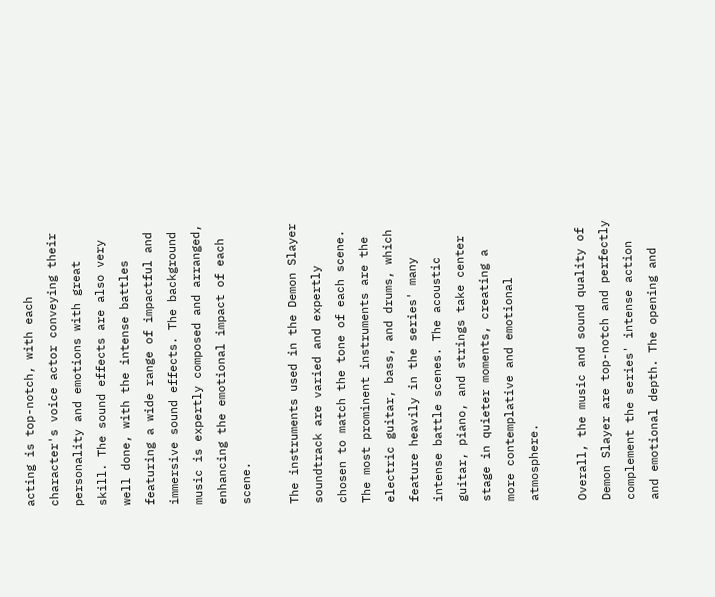acting is top-notch, with each character's voice actor conveying their personality and emotions with great skill. The sound effects are also very well done, with the intense battles featuring a wide range of impactful and immersive sound effects. The background music is expertly composed and arranged, enhancing the emotional impact of each scene.

The instruments used in the Demon Slayer soundtrack are varied and expertly chosen to match the tone of each scene. The most prominent instruments are the electric guitar, bass, and drums, which feature heavily in the series' many intense battle scenes. The acoustic guitar, piano, and strings take center stage in quieter moments, creating a more contemplative and emotional atmosphere.

Overall, the music and sound quality of Demon Slayer are top-notch and perfectly complement the series' intense action and emotional depth. The opening and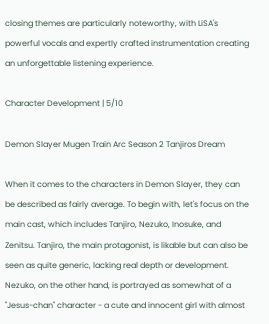closing themes are particularly noteworthy, with LiSA's powerful vocals and expertly crafted instrumentation creating an unforgettable listening experience.

Character Development | 5/10

Demon Slayer Mugen Train Arc Season 2 Tanjiros Dream

When it comes to the characters in Demon Slayer, they can be described as fairly average. To begin with, let's focus on the main cast, which includes Tanjiro, Nezuko, Inosuke, and Zenitsu. Tanjiro, the main protagonist, is likable but can also be seen as quite generic, lacking real depth or development. Nezuko, on the other hand, is portrayed as somewhat of a "Jesus-chan" character - a cute and innocent girl with almost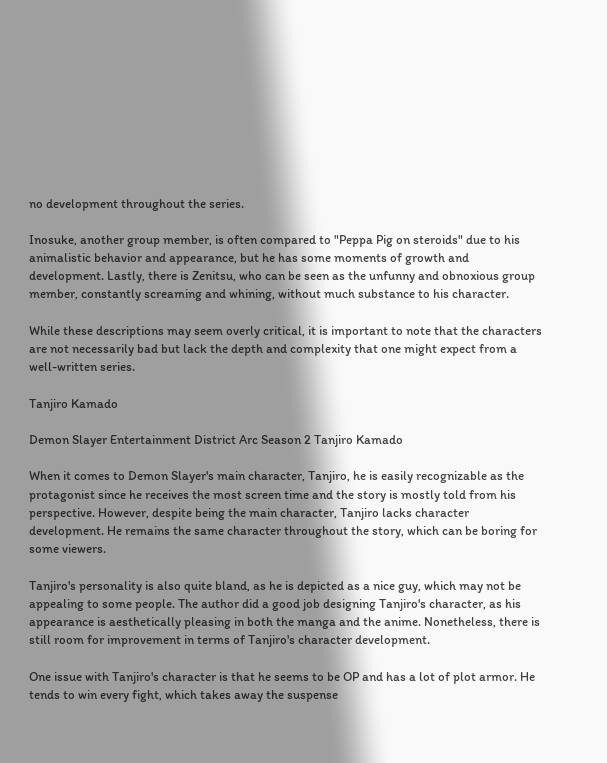no development throughout the series.

Inosuke, another group member, is often compared to "Peppa Pig on steroids" due to his animalistic behavior and appearance, but he has some moments of growth and development. Lastly, there is Zenitsu, who can be seen as the unfunny and obnoxious group member, constantly screaming and whining, without much substance to his character.

While these descriptions may seem overly critical, it is important to note that the characters are not necessarily bad but lack the depth and complexity that one might expect from a well-written series.

Tanjiro Kamado

Demon Slayer Entertainment District Arc Season 2 Tanjiro Kamado

When it comes to Demon Slayer's main character, Tanjiro, he is easily recognizable as the protagonist since he receives the most screen time and the story is mostly told from his perspective. However, despite being the main character, Tanjiro lacks character development. He remains the same character throughout the story, which can be boring for some viewers.

Tanjiro's personality is also quite bland, as he is depicted as a nice guy, which may not be appealing to some people. The author did a good job designing Tanjiro's character, as his appearance is aesthetically pleasing in both the manga and the anime. Nonetheless, there is still room for improvement in terms of Tanjiro's character development.

One issue with Tanjiro's character is that he seems to be OP and has a lot of plot armor. He tends to win every fight, which takes away the suspense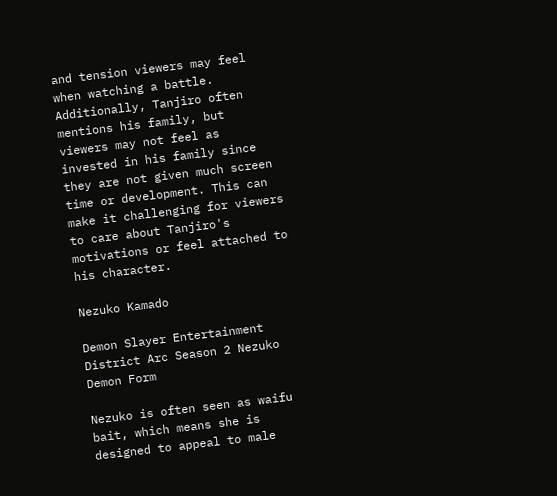and tension viewers may feel when watching a battle. Additionally, Tanjiro often mentions his family, but viewers may not feel as invested in his family since they are not given much screen time or development. This can make it challenging for viewers to care about Tanjiro's motivations or feel attached to his character.

Nezuko Kamado

Demon Slayer Entertainment District Arc Season 2 Nezuko Demon Form

Nezuko is often seen as waifu bait, which means she is designed to appeal to male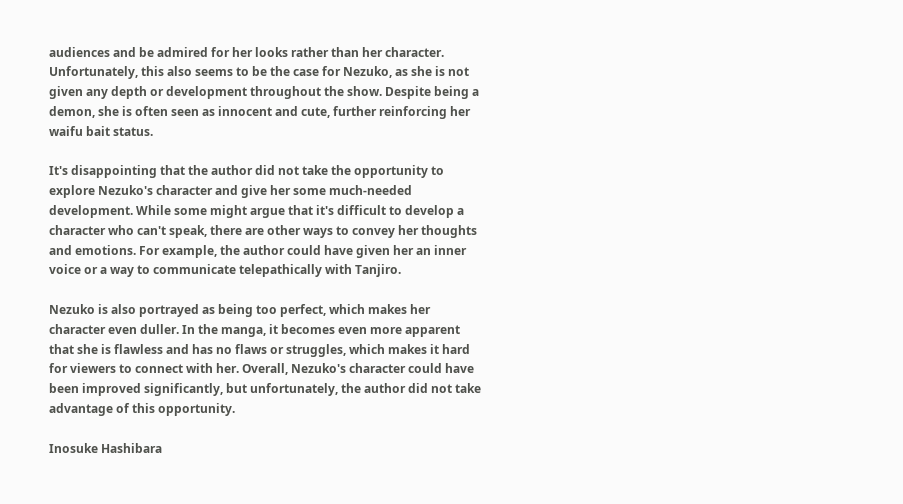audiences and be admired for her looks rather than her character. Unfortunately, this also seems to be the case for Nezuko, as she is not given any depth or development throughout the show. Despite being a demon, she is often seen as innocent and cute, further reinforcing her waifu bait status.

It's disappointing that the author did not take the opportunity to explore Nezuko's character and give her some much-needed development. While some might argue that it's difficult to develop a character who can't speak, there are other ways to convey her thoughts and emotions. For example, the author could have given her an inner voice or a way to communicate telepathically with Tanjiro.

Nezuko is also portrayed as being too perfect, which makes her character even duller. In the manga, it becomes even more apparent that she is flawless and has no flaws or struggles, which makes it hard for viewers to connect with her. Overall, Nezuko's character could have been improved significantly, but unfortunately, the author did not take advantage of this opportunity.

Inosuke Hashibara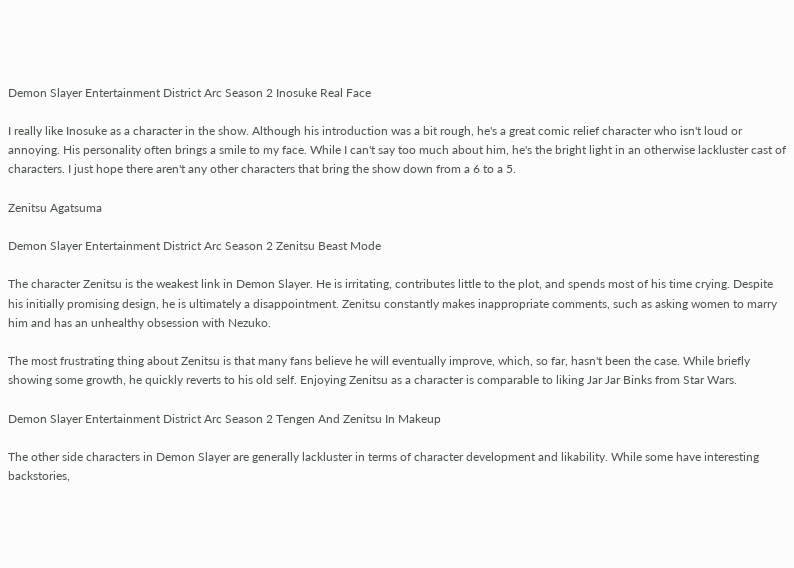Demon Slayer Entertainment District Arc Season 2 Inosuke Real Face

I really like Inosuke as a character in the show. Although his introduction was a bit rough, he's a great comic relief character who isn't loud or annoying. His personality often brings a smile to my face. While I can't say too much about him, he's the bright light in an otherwise lackluster cast of characters. I just hope there aren't any other characters that bring the show down from a 6 to a 5.

Zenitsu Agatsuma

Demon Slayer Entertainment District Arc Season 2 Zenitsu Beast Mode

The character Zenitsu is the weakest link in Demon Slayer. He is irritating, contributes little to the plot, and spends most of his time crying. Despite his initially promising design, he is ultimately a disappointment. Zenitsu constantly makes inappropriate comments, such as asking women to marry him and has an unhealthy obsession with Nezuko.

The most frustrating thing about Zenitsu is that many fans believe he will eventually improve, which, so far, hasn't been the case. While briefly showing some growth, he quickly reverts to his old self. Enjoying Zenitsu as a character is comparable to liking Jar Jar Binks from Star Wars.

Demon Slayer Entertainment District Arc Season 2 Tengen And Zenitsu In Makeup

The other side characters in Demon Slayer are generally lackluster in terms of character development and likability. While some have interesting backstories,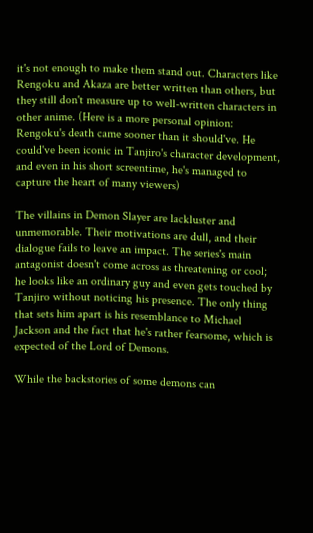it's not enough to make them stand out. Characters like Rengoku and Akaza are better written than others, but they still don't measure up to well-written characters in other anime. (Here is a more personal opinion: Rengoku's death came sooner than it should've. He could've been iconic in Tanjiro's character development, and even in his short screentime, he's managed to capture the heart of many viewers)

The villains in Demon Slayer are lackluster and unmemorable. Their motivations are dull, and their dialogue fails to leave an impact. The series's main antagonist doesn't come across as threatening or cool; he looks like an ordinary guy and even gets touched by Tanjiro without noticing his presence. The only thing that sets him apart is his resemblance to Michael Jackson and the fact that he's rather fearsome, which is expected of the Lord of Demons.

While the backstories of some demons can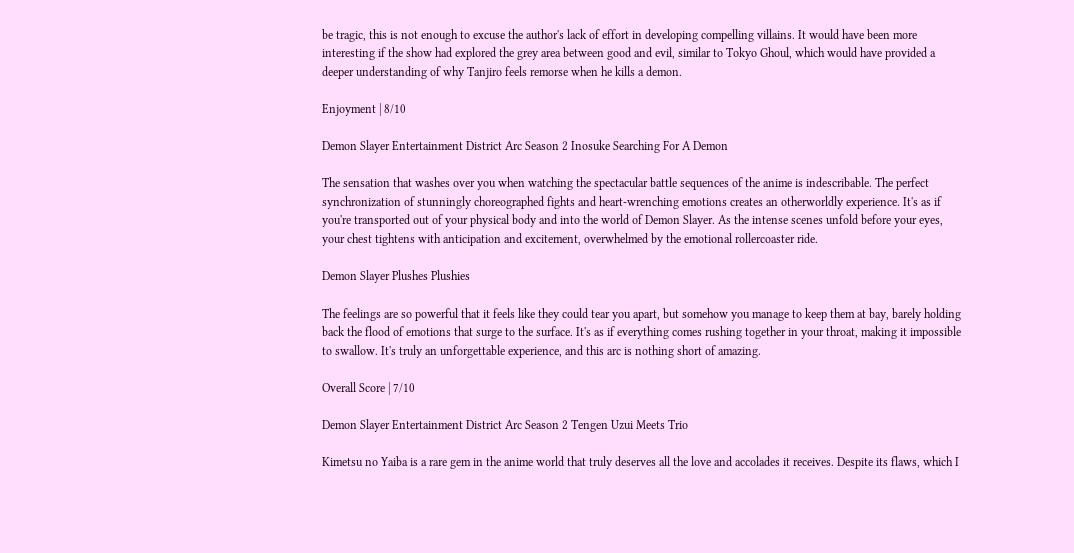be tragic, this is not enough to excuse the author's lack of effort in developing compelling villains. It would have been more interesting if the show had explored the grey area between good and evil, similar to Tokyo Ghoul, which would have provided a deeper understanding of why Tanjiro feels remorse when he kills a demon.

Enjoyment | 8/10

Demon Slayer Entertainment District Arc Season 2 Inosuke Searching For A Demon

The sensation that washes over you when watching the spectacular battle sequences of the anime is indescribable. The perfect synchronization of stunningly choreographed fights and heart-wrenching emotions creates an otherworldly experience. It's as if you're transported out of your physical body and into the world of Demon Slayer. As the intense scenes unfold before your eyes, your chest tightens with anticipation and excitement, overwhelmed by the emotional rollercoaster ride.

Demon Slayer Plushes Plushies

The feelings are so powerful that it feels like they could tear you apart, but somehow you manage to keep them at bay, barely holding back the flood of emotions that surge to the surface. It's as if everything comes rushing together in your throat, making it impossible to swallow. It's truly an unforgettable experience, and this arc is nothing short of amazing.

Overall Score | 7/10

Demon Slayer Entertainment District Arc Season 2 Tengen Uzui Meets Trio

Kimetsu no Yaiba is a rare gem in the anime world that truly deserves all the love and accolades it receives. Despite its flaws, which I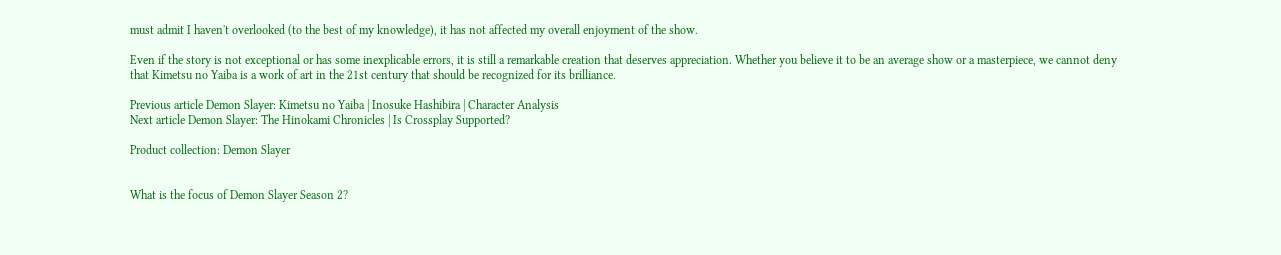must admit I haven't overlooked (to the best of my knowledge), it has not affected my overall enjoyment of the show.

Even if the story is not exceptional or has some inexplicable errors, it is still a remarkable creation that deserves appreciation. Whether you believe it to be an average show or a masterpiece, we cannot deny that Kimetsu no Yaiba is a work of art in the 21st century that should be recognized for its brilliance.

Previous article Demon Slayer: Kimetsu no Yaiba | Inosuke Hashibira | Character Analysis
Next article Demon Slayer: The Hinokami Chronicles | Is Crossplay Supported?

Product collection: Demon Slayer


What is the focus of Demon Slayer Season 2?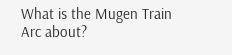What is the Mugen Train Arc about?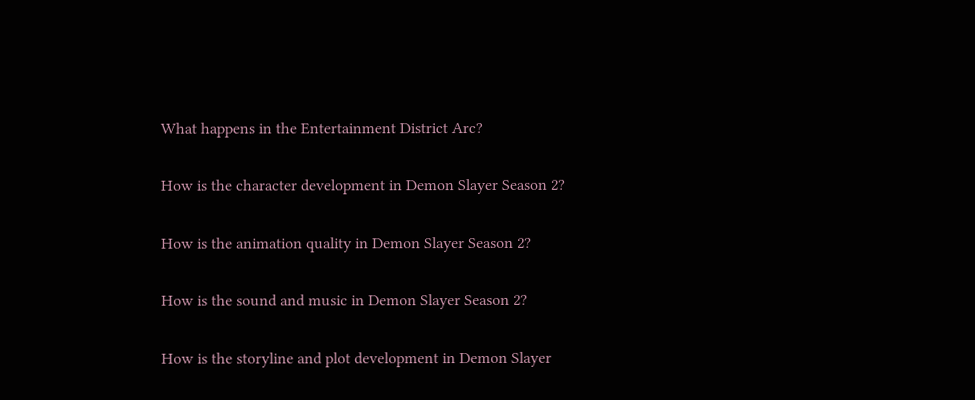What happens in the Entertainment District Arc?


How is the character development in Demon Slayer Season 2?


How is the animation quality in Demon Slayer Season 2?


How is the sound and music in Demon Slayer Season 2?


How is the storyline and plot development in Demon Slayer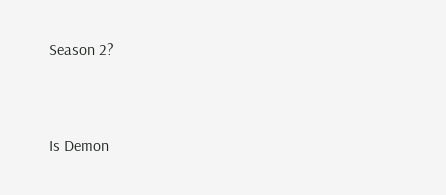Season 2?


Is Demon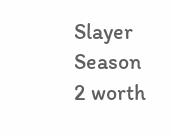Slayer Season 2 worth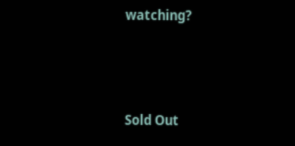watching?



Sold Out